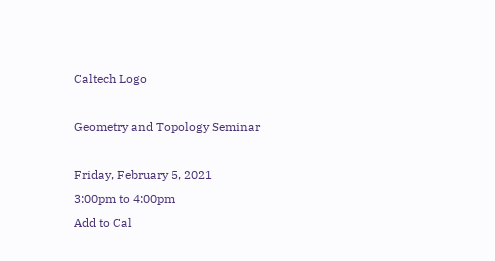Caltech Logo

Geometry and Topology Seminar

Friday, February 5, 2021
3:00pm to 4:00pm
Add to Cal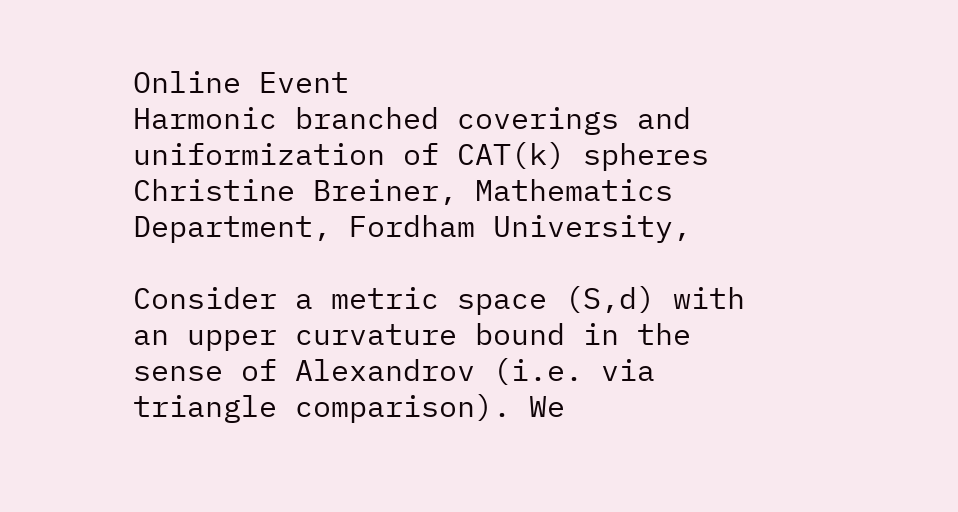Online Event
Harmonic branched coverings and uniformization of CAT(k) spheres
Christine Breiner, Mathematics Department, Fordham University,

Consider a metric space (S,d) with an upper curvature bound in the sense of Alexandrov (i.e. via triangle comparison). We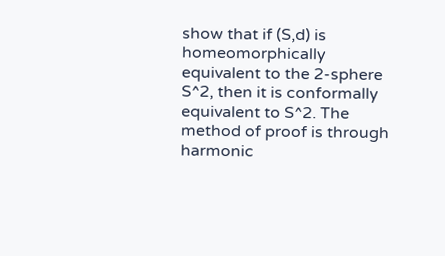show that if (S,d) is homeomorphically equivalent to the 2-sphere S^2, then it is conformally equivalent to S^2. The method of proof is through harmonic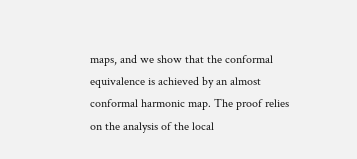maps, and we show that the conformal equivalence is achieved by an almost conformal harmonic map. The proof relies on the analysis of the local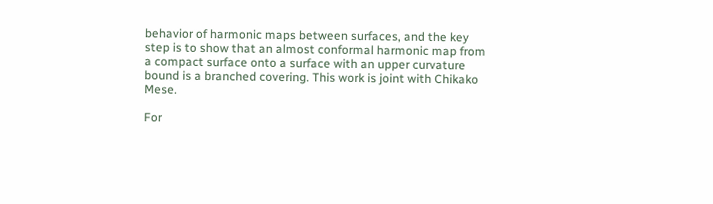behavior of harmonic maps between surfaces, and the key step is to show that an almost conformal harmonic map from a compact surface onto a surface with an upper curvature bound is a branched covering. This work is joint with Chikako Mese.

For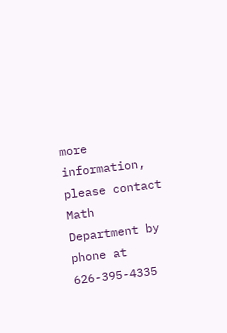more information, please contact Math Department by phone at 626-395-4335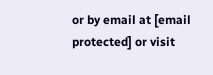or by email at [email protected] or visit